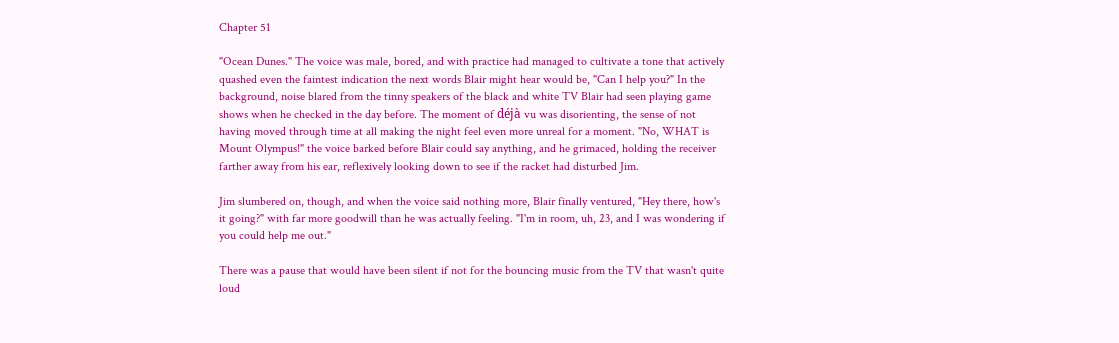Chapter 51

"Ocean Dunes." The voice was male, bored, and with practice had managed to cultivate a tone that actively quashed even the faintest indication the next words Blair might hear would be, "Can I help you?" In the background, noise blared from the tinny speakers of the black and white TV Blair had seen playing game shows when he checked in the day before. The moment of déjà vu was disorienting, the sense of not having moved through time at all making the night feel even more unreal for a moment. "No, WHAT is Mount Olympus!" the voice barked before Blair could say anything, and he grimaced, holding the receiver farther away from his ear, reflexively looking down to see if the racket had disturbed Jim.

Jim slumbered on, though, and when the voice said nothing more, Blair finally ventured, "Hey there, how's it going?" with far more goodwill than he was actually feeling. "I'm in room, uh, 23, and I was wondering if you could help me out."

There was a pause that would have been silent if not for the bouncing music from the TV that wasn't quite loud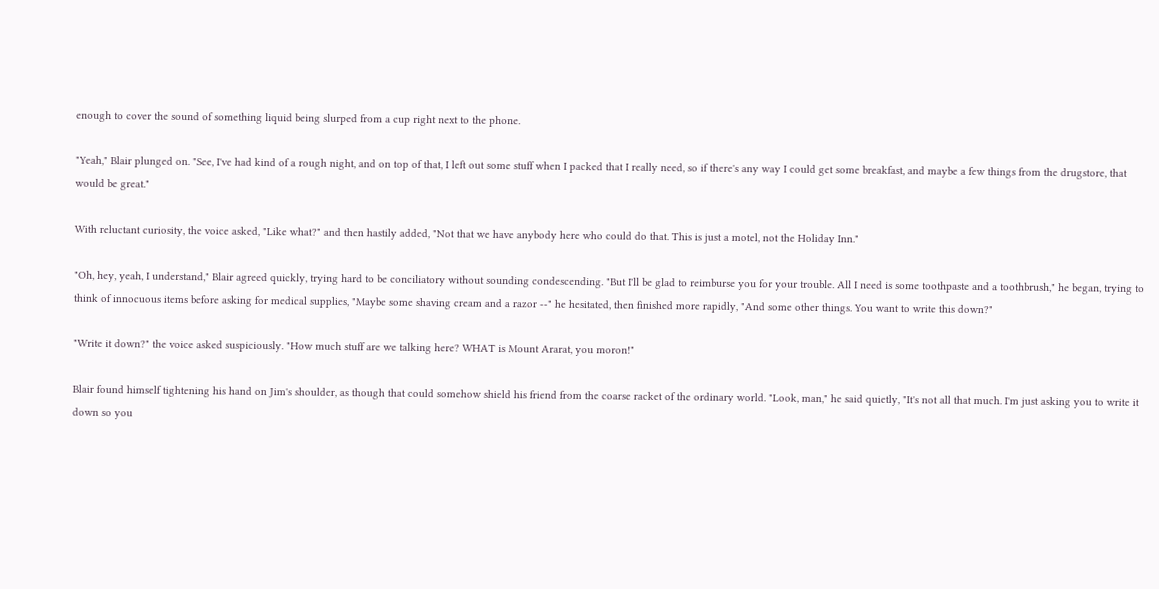enough to cover the sound of something liquid being slurped from a cup right next to the phone.

"Yeah," Blair plunged on. "See, I've had kind of a rough night, and on top of that, I left out some stuff when I packed that I really need, so if there's any way I could get some breakfast, and maybe a few things from the drugstore, that would be great."

With reluctant curiosity, the voice asked, "Like what?" and then hastily added, "Not that we have anybody here who could do that. This is just a motel, not the Holiday Inn."

"Oh, hey, yeah, I understand," Blair agreed quickly, trying hard to be conciliatory without sounding condescending. "But I'll be glad to reimburse you for your trouble. All I need is some toothpaste and a toothbrush," he began, trying to think of innocuous items before asking for medical supplies, "Maybe some shaving cream and a razor --" he hesitated, then finished more rapidly, "And some other things. You want to write this down?"

"Write it down?" the voice asked suspiciously. "How much stuff are we talking here? WHAT is Mount Ararat, you moron!"

Blair found himself tightening his hand on Jim's shoulder, as though that could somehow shield his friend from the coarse racket of the ordinary world. "Look, man," he said quietly, "It's not all that much. I'm just asking you to write it down so you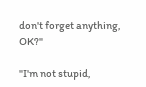don't forget anything, OK?"

"I'm not stupid,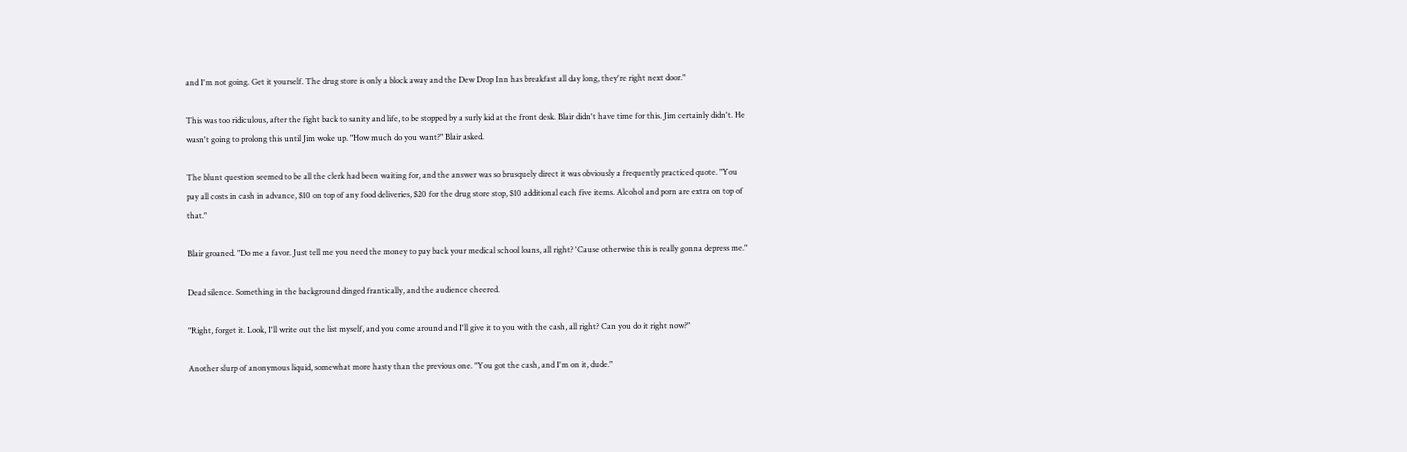and I'm not going. Get it yourself. The drug store is only a block away and the Dew Drop Inn has breakfast all day long, they're right next door."

This was too ridiculous, after the fight back to sanity and life, to be stopped by a surly kid at the front desk. Blair didn't have time for this. Jim certainly didn't. He wasn't going to prolong this until Jim woke up. "How much do you want?" Blair asked.

The blunt question seemed to be all the clerk had been waiting for, and the answer was so brusquely direct it was obviously a frequently practiced quote. "You pay all costs in cash in advance, $10 on top of any food deliveries, $20 for the drug store stop, $10 additional each five items. Alcohol and porn are extra on top of that."

Blair groaned. "Do me a favor. Just tell me you need the money to pay back your medical school loans, all right? 'Cause otherwise this is really gonna depress me."

Dead silence. Something in the background dinged frantically, and the audience cheered.

"Right, forget it. Look, I'll write out the list myself, and you come around and I'll give it to you with the cash, all right? Can you do it right now?"

Another slurp of anonymous liquid, somewhat more hasty than the previous one. "You got the cash, and I'm on it, dude."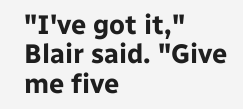"I've got it," Blair said. "Give me five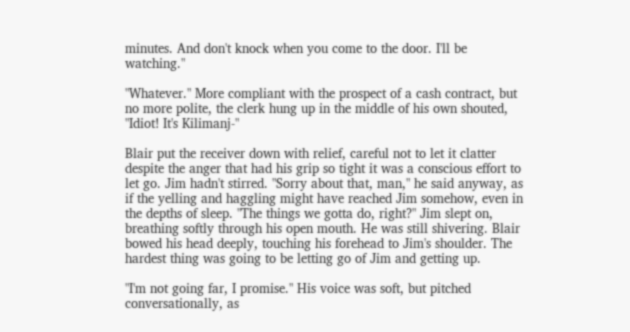minutes. And don't knock when you come to the door. I'll be watching."

"Whatever." More compliant with the prospect of a cash contract, but no more polite, the clerk hung up in the middle of his own shouted, "Idiot! It's Kilimanj-"

Blair put the receiver down with relief, careful not to let it clatter despite the anger that had his grip so tight it was a conscious effort to let go. Jim hadn't stirred. "Sorry about that, man," he said anyway, as if the yelling and haggling might have reached Jim somehow, even in the depths of sleep. "The things we gotta do, right?" Jim slept on, breathing softly through his open mouth. He was still shivering. Blair bowed his head deeply, touching his forehead to Jim's shoulder. The hardest thing was going to be letting go of Jim and getting up.

"I'm not going far, I promise." His voice was soft, but pitched conversationally, as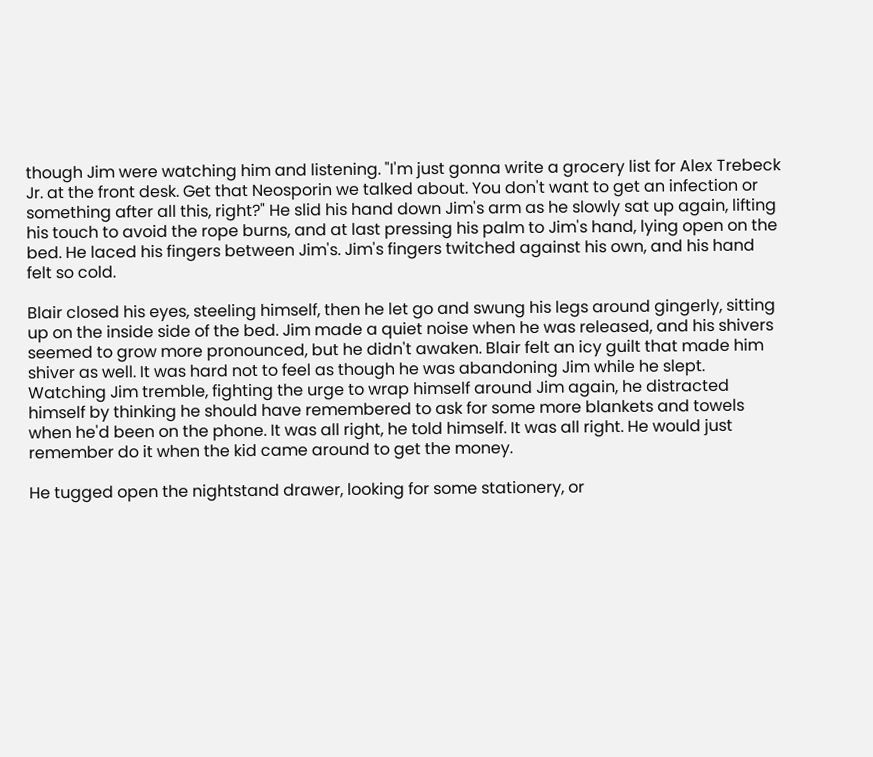though Jim were watching him and listening. "I'm just gonna write a grocery list for Alex Trebeck Jr. at the front desk. Get that Neosporin we talked about. You don't want to get an infection or something after all this, right?" He slid his hand down Jim's arm as he slowly sat up again, lifting his touch to avoid the rope burns, and at last pressing his palm to Jim's hand, lying open on the bed. He laced his fingers between Jim's. Jim's fingers twitched against his own, and his hand felt so cold.

Blair closed his eyes, steeling himself, then he let go and swung his legs around gingerly, sitting up on the inside side of the bed. Jim made a quiet noise when he was released, and his shivers seemed to grow more pronounced, but he didn't awaken. Blair felt an icy guilt that made him shiver as well. It was hard not to feel as though he was abandoning Jim while he slept. Watching Jim tremble, fighting the urge to wrap himself around Jim again, he distracted himself by thinking he should have remembered to ask for some more blankets and towels when he'd been on the phone. It was all right, he told himself. It was all right. He would just remember do it when the kid came around to get the money.

He tugged open the nightstand drawer, looking for some stationery, or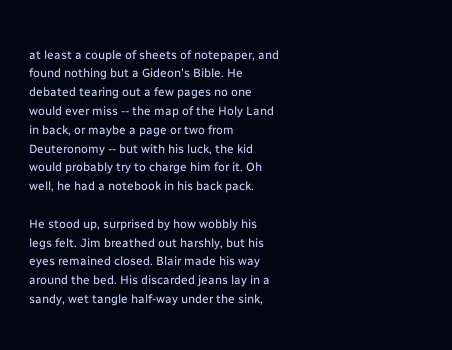at least a couple of sheets of notepaper, and found nothing but a Gideon's Bible. He debated tearing out a few pages no one would ever miss -- the map of the Holy Land in back, or maybe a page or two from Deuteronomy -- but with his luck, the kid would probably try to charge him for it. Oh well, he had a notebook in his back pack.

He stood up, surprised by how wobbly his legs felt. Jim breathed out harshly, but his eyes remained closed. Blair made his way around the bed. His discarded jeans lay in a sandy, wet tangle half-way under the sink,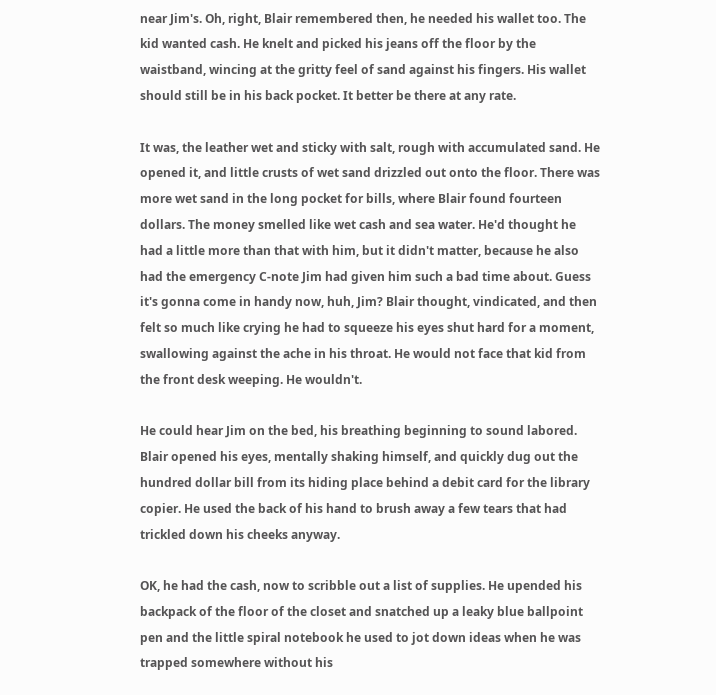near Jim's. Oh, right, Blair remembered then, he needed his wallet too. The kid wanted cash. He knelt and picked his jeans off the floor by the waistband, wincing at the gritty feel of sand against his fingers. His wallet should still be in his back pocket. It better be there at any rate.

It was, the leather wet and sticky with salt, rough with accumulated sand. He opened it, and little crusts of wet sand drizzled out onto the floor. There was more wet sand in the long pocket for bills, where Blair found fourteen dollars. The money smelled like wet cash and sea water. He'd thought he had a little more than that with him, but it didn't matter, because he also had the emergency C-note Jim had given him such a bad time about. Guess it's gonna come in handy now, huh, Jim? Blair thought, vindicated, and then felt so much like crying he had to squeeze his eyes shut hard for a moment, swallowing against the ache in his throat. He would not face that kid from the front desk weeping. He wouldn't.

He could hear Jim on the bed, his breathing beginning to sound labored. Blair opened his eyes, mentally shaking himself, and quickly dug out the hundred dollar bill from its hiding place behind a debit card for the library copier. He used the back of his hand to brush away a few tears that had trickled down his cheeks anyway.

OK, he had the cash, now to scribble out a list of supplies. He upended his backpack of the floor of the closet and snatched up a leaky blue ballpoint pen and the little spiral notebook he used to jot down ideas when he was trapped somewhere without his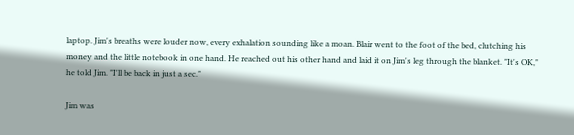laptop. Jim's breaths were louder now, every exhalation sounding like a moan. Blair went to the foot of the bed, clutching his money and the little notebook in one hand. He reached out his other hand and laid it on Jim's leg through the blanket. "It's OK," he told Jim. "I'll be back in just a sec."

Jim was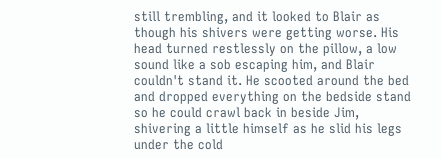still trembling, and it looked to Blair as though his shivers were getting worse. His head turned restlessly on the pillow, a low sound like a sob escaping him, and Blair couldn't stand it. He scooted around the bed and dropped everything on the bedside stand so he could crawl back in beside Jim, shivering a little himself as he slid his legs under the cold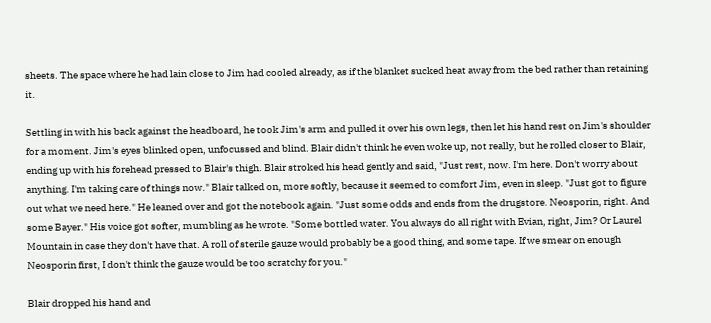sheets. The space where he had lain close to Jim had cooled already, as if the blanket sucked heat away from the bed rather than retaining it.

Settling in with his back against the headboard, he took Jim's arm and pulled it over his own legs, then let his hand rest on Jim's shoulder for a moment. Jim's eyes blinked open, unfocussed and blind. Blair didn't think he even woke up, not really, but he rolled closer to Blair, ending up with his forehead pressed to Blair's thigh. Blair stroked his head gently and said, "Just rest, now. I'm here. Don't worry about anything. I'm taking care of things now." Blair talked on, more softly, because it seemed to comfort Jim, even in sleep. "Just got to figure out what we need here." He leaned over and got the notebook again. "Just some odds and ends from the drugstore. Neosporin, right. And some Bayer." His voice got softer, mumbling as he wrote. "Some bottled water. You always do all right with Evian, right, Jim? Or Laurel Mountain in case they don't have that. A roll of sterile gauze would probably be a good thing, and some tape. If we smear on enough Neosporin first, I don't think the gauze would be too scratchy for you."

Blair dropped his hand and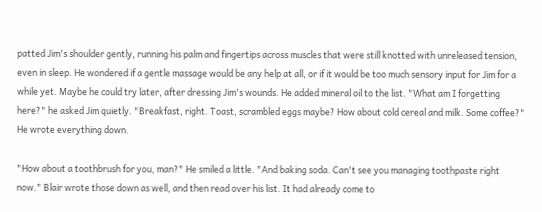patted Jim's shoulder gently, running his palm and fingertips across muscles that were still knotted with unreleased tension, even in sleep. He wondered if a gentle massage would be any help at all, or if it would be too much sensory input for Jim for a while yet. Maybe he could try later, after dressing Jim's wounds. He added mineral oil to the list. "What am I forgetting here?" he asked Jim quietly. "Breakfast, right. Toast, scrambled eggs maybe? How about cold cereal and milk. Some coffee?" He wrote everything down.

"How about a toothbrush for you, man?" He smiled a little. "And baking soda. Can't see you managing toothpaste right now." Blair wrote those down as well, and then read over his list. It had already come to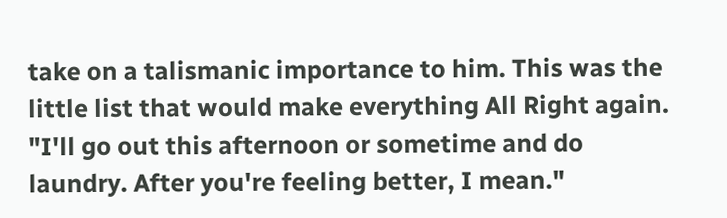take on a talismanic importance to him. This was the little list that would make everything All Right again. "I'll go out this afternoon or sometime and do laundry. After you're feeling better, I mean."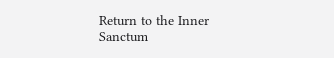Return to the Inner Sanctum